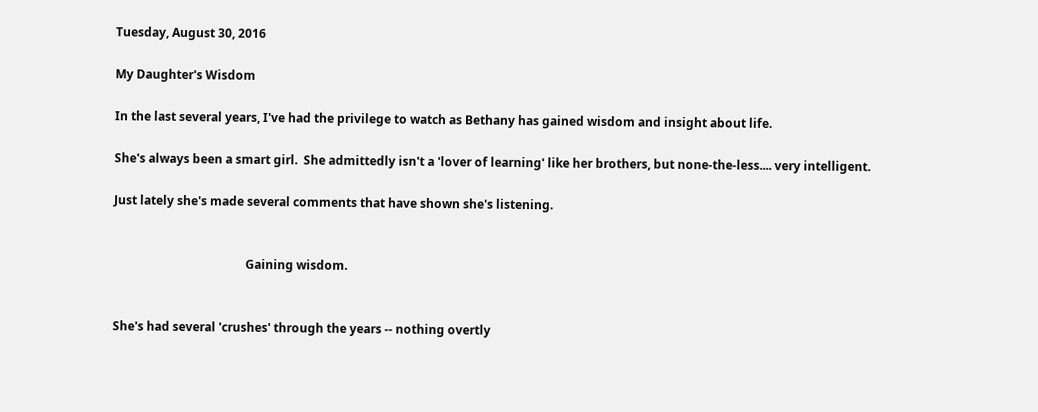Tuesday, August 30, 2016

My Daughter's Wisdom

In the last several years, I've had the privilege to watch as Bethany has gained wisdom and insight about life.

She's always been a smart girl.  She admittedly isn't a 'lover of learning' like her brothers, but none-the-less.... very intelligent.

Just lately she's made several comments that have shown she's listening.


                                            Gaining wisdom.


She's had several 'crushes' through the years -- nothing overtly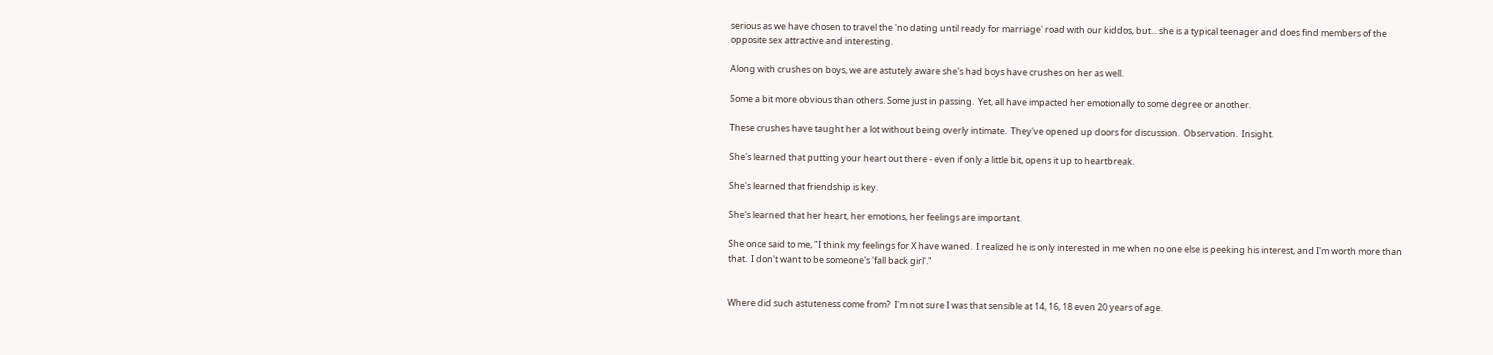serious as we have chosen to travel the 'no dating until ready for marriage' road with our kiddos, but... she is a typical teenager and does find members of the opposite sex attractive and interesting.

Along with crushes on boys, we are astutely aware she's had boys have crushes on her as well.

Some a bit more obvious than others. Some just in passing.  Yet, all have impacted her emotionally to some degree or another.

These crushes have taught her a lot without being overly intimate.  They've opened up doors for discussion.  Observation.  Insight.

She's learned that putting your heart out there - even if only a little bit, opens it up to heartbreak.

She's learned that friendship is key.

She's learned that her heart, her emotions, her feelings are important.

She once said to me, "I think my feelings for X have waned.  I realized he is only interested in me when no one else is peeking his interest, and I'm worth more than that.  I don't want to be someone's 'fall back girl'."


Where did such astuteness come from?  I'm not sure I was that sensible at 14, 16, 18 even 20 years of age.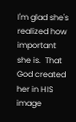I'm glad she's realized how important she is.  That God created her in HIS image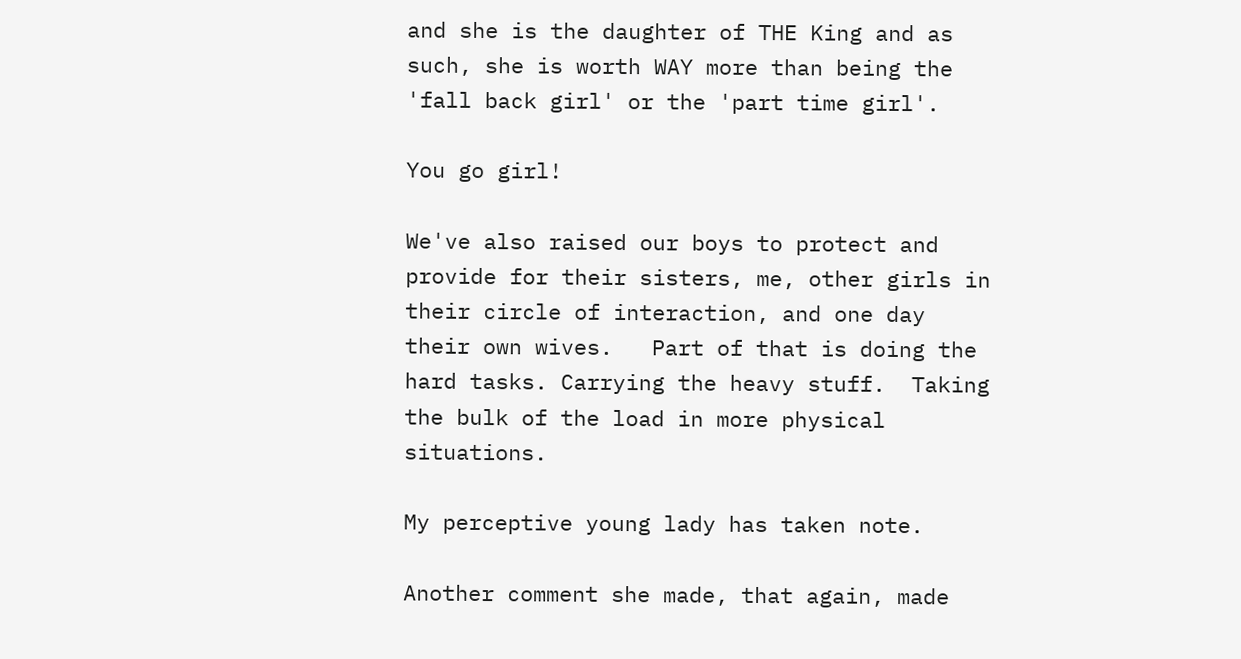and she is the daughter of THE King and as such, she is worth WAY more than being the 'fall back girl' or the 'part time girl'.

You go girl!

We've also raised our boys to protect and provide for their sisters, me, other girls in their circle of interaction, and one day their own wives.   Part of that is doing the hard tasks. Carrying the heavy stuff.  Taking the bulk of the load in more physical situations.

My perceptive young lady has taken note.

Another comment she made, that again, made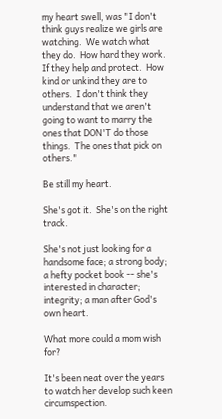my heart swell, was "I don't think guys realize we girls are watching.  We watch what they do.  How hard they work.  If they help and protect.  How kind or unkind they are to others.  I don't think they understand that we aren't going to want to marry the ones that DON'T do those things.  The ones that pick on others."

Be still my heart.

She's got it.  She's on the right track.

She's not just looking for a handsome face; a strong body; a hefty pocket book -- she's interested in character; integrity; a man after God's own heart.

What more could a mom wish for?

It's been neat over the years to watch her develop such keen circumspection.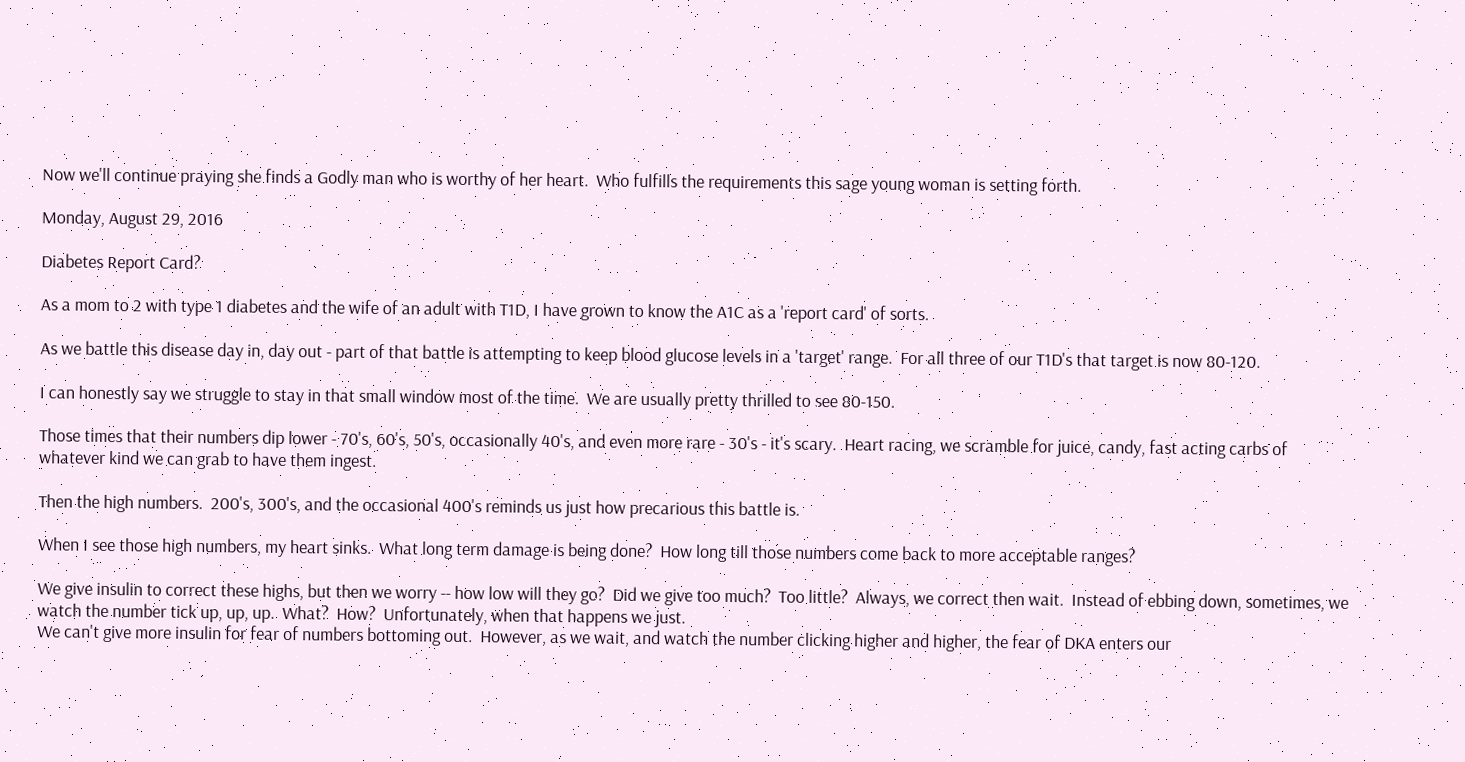Now we'll continue praying she finds a Godly man who is worthy of her heart.  Who fulfills the requirements this sage young woman is setting forth.

Monday, August 29, 2016

Diabetes Report Card?

As a mom to 2 with type 1 diabetes and the wife of an adult with T1D, I have grown to know the A1C as a 'report card' of sorts.

As we battle this disease day in, day out - part of that battle is attempting to keep blood glucose levels in a 'target' range.  For all three of our T1D's that target is now 80-120.

I can honestly say we struggle to stay in that small window most of the time.  We are usually pretty thrilled to see 80-150.

Those times that their numbers dip lower - 70's, 60's, 50's, occasionally 40's, and even more rare - 30's - it's scary.  Heart racing, we scramble for juice, candy, fast acting carbs of whatever kind we can grab to have them ingest.

Then the high numbers.  200's, 300's, and the occasional 400's reminds us just how precarious this battle is.

When I see those high numbers, my heart sinks.  What long term damage is being done?  How long till those numbers come back to more acceptable ranges?

We give insulin to correct these highs, but then we worry -- how low will they go?  Did we give too much?  Too little?  Always, we correct then wait.  Instead of ebbing down, sometimes, we watch the number tick up, up, up.  What?  How?  Unfortunately, when that happens we just.
We can't give more insulin for fear of numbers bottoming out.  However, as we wait, and watch the number clicking higher and higher, the fear of DKA enters our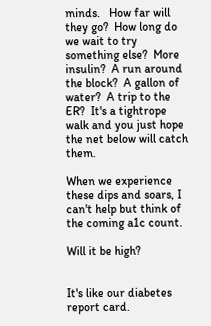minds.   How far will they go?  How long do we wait to try something else?  More insulin?  A run around the block?  A gallon of water?  A trip to the ER?  It's a tightrope walk and you just hope the net below will catch them.

When we experience these dips and soars, I can't help but think of the coming a1c count.

Will it be high?


It's like our diabetes report card.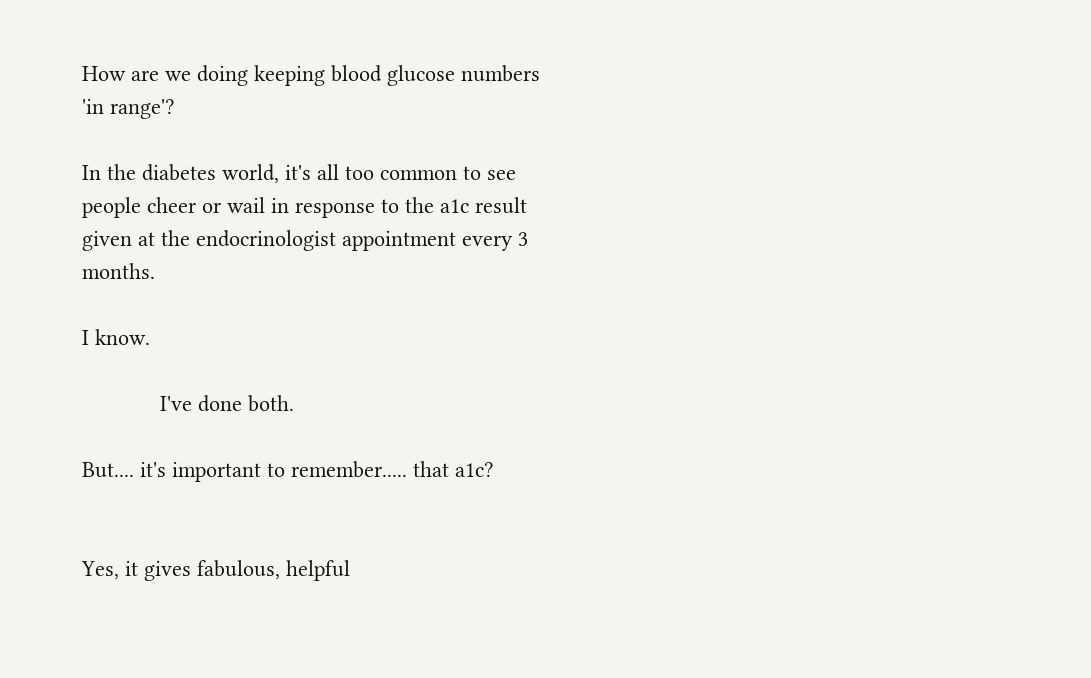How are we doing keeping blood glucose numbers 'in range'?

In the diabetes world, it's all too common to see people cheer or wail in response to the a1c result given at the endocrinologist appointment every 3 months.

I know.

             I've done both.

But.... it's important to remember..... that a1c?


Yes, it gives fabulous, helpful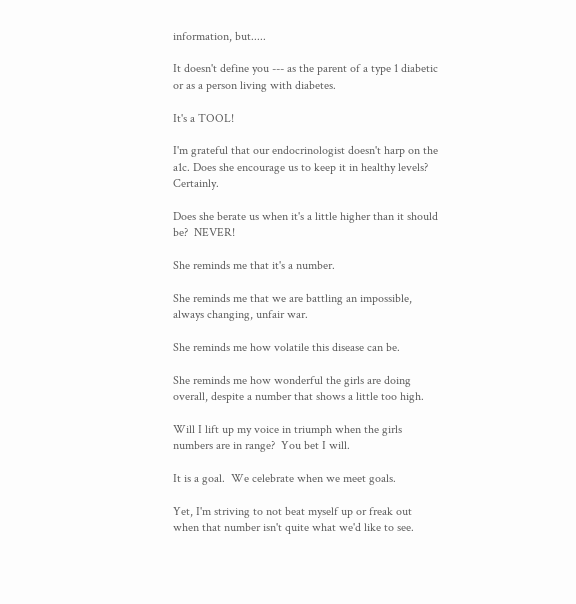information, but.....

It doesn't define you --- as the parent of a type 1 diabetic or as a person living with diabetes.

It's a TOOL!

I'm grateful that our endocrinologist doesn't harp on the a1c. Does she encourage us to keep it in healthy levels?  Certainly.

Does she berate us when it's a little higher than it should be?  NEVER!

She reminds me that it's a number.

She reminds me that we are battling an impossible, always changing, unfair war.

She reminds me how volatile this disease can be.

She reminds me how wonderful the girls are doing overall, despite a number that shows a little too high.

Will I lift up my voice in triumph when the girls numbers are in range?  You bet I will.

It is a goal.  We celebrate when we meet goals.

Yet, I'm striving to not beat myself up or freak out when that number isn't quite what we'd like to see.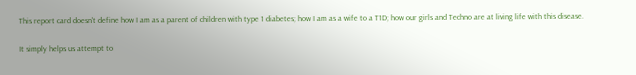This report card doesn't define how I am as a parent of children with type 1 diabetes; how I am as a wife to a T1D; how our girls and Techno are at living life with this disease.

It simply helps us attempt to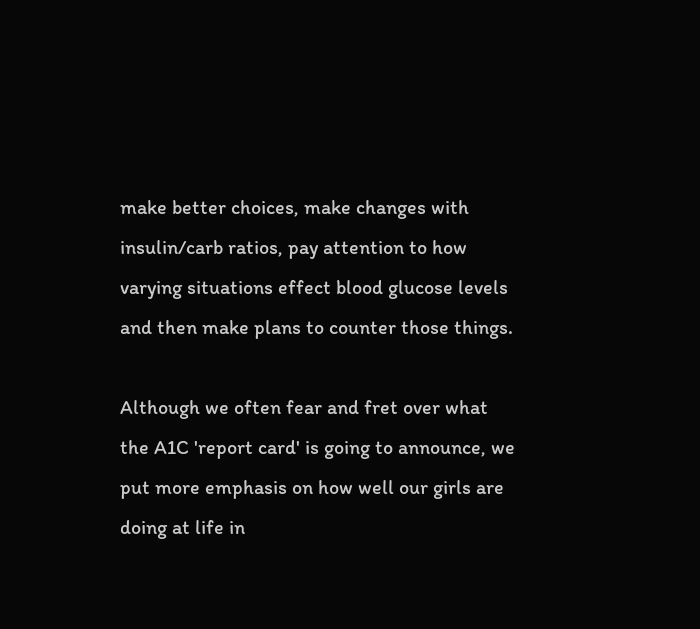make better choices, make changes with insulin/carb ratios, pay attention to how varying situations effect blood glucose levels and then make plans to counter those things.

Although we often fear and fret over what the A1C 'report card' is going to announce, we put more emphasis on how well our girls are doing at life in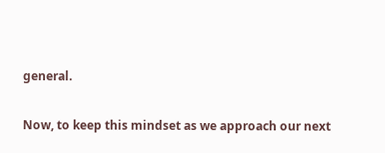general.

Now, to keep this mindset as we approach our next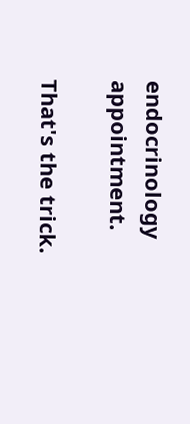endocrinology appointment.

That's the trick.